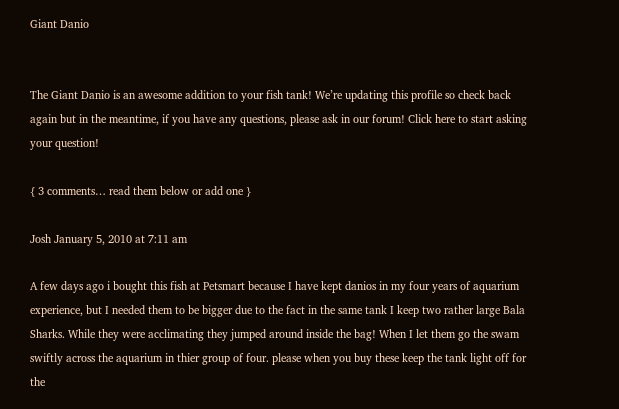Giant Danio


The Giant Danio is an awesome addition to your fish tank! We’re updating this profile so check back again but in the meantime, if you have any questions, please ask in our forum! Click here to start asking your question!

{ 3 comments… read them below or add one }

Josh January 5, 2010 at 7:11 am

A few days ago i bought this fish at Petsmart because I have kept danios in my four years of aquarium experience, but I needed them to be bigger due to the fact in the same tank I keep two rather large Bala Sharks. While they were acclimating they jumped around inside the bag! When I let them go the swam swiftly across the aquarium in thier group of four. please when you buy these keep the tank light off for the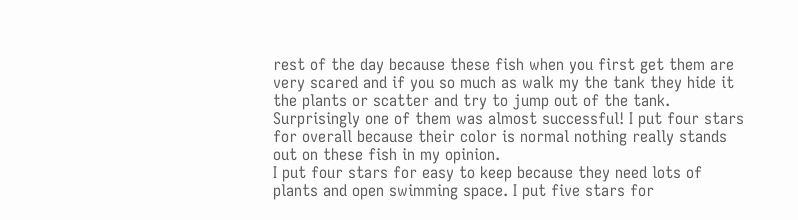rest of the day because these fish when you first get them are very scared and if you so much as walk my the tank they hide it the plants or scatter and try to jump out of the tank. Surprisingly one of them was almost successful! I put four stars for overall because their color is normal nothing really stands out on these fish in my opinion.
I put four stars for easy to keep because they need lots of plants and open swimming space. I put five stars for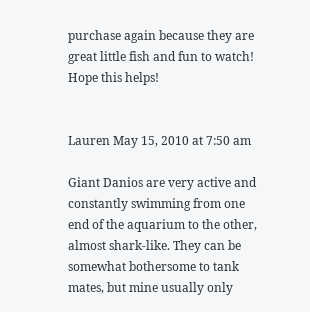purchase again because they are great little fish and fun to watch! Hope this helps!


Lauren May 15, 2010 at 7:50 am

Giant Danios are very active and constantly swimming from one end of the aquarium to the other, almost shark-like. They can be somewhat bothersome to tank mates, but mine usually only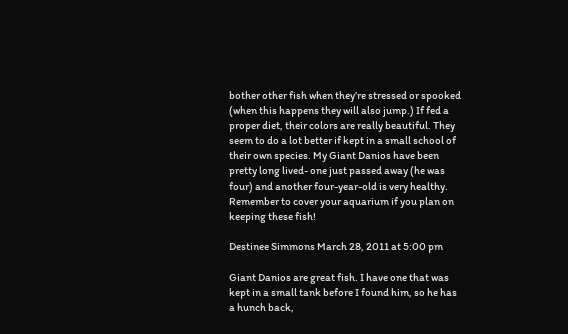bother other fish when they’re stressed or spooked (when this happens they will also jump.) If fed a proper diet, their colors are really beautiful. They seem to do a lot better if kept in a small school of their own species. My Giant Danios have been pretty long lived- one just passed away (he was four) and another four-year-old is very healthy. Remember to cover your aquarium if you plan on keeping these fish!

Destinee Simmons March 28, 2011 at 5:00 pm

Giant Danios are great fish. I have one that was kept in a small tank before I found him, so he has a hunch back,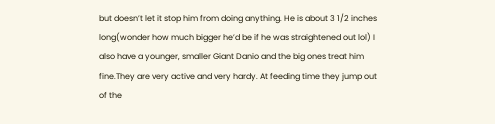but doesn’t let it stop him from doing anything. He is about 3 1/2 inches long(wonder how much bigger he’d be if he was straightened out lol) I also have a younger, smaller Giant Danio and the big ones treat him fine.They are very active and very hardy. At feeding time they jump out of the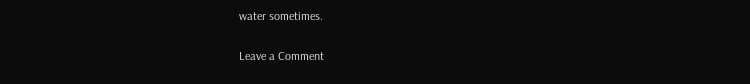water sometimes.

Leave a Comment